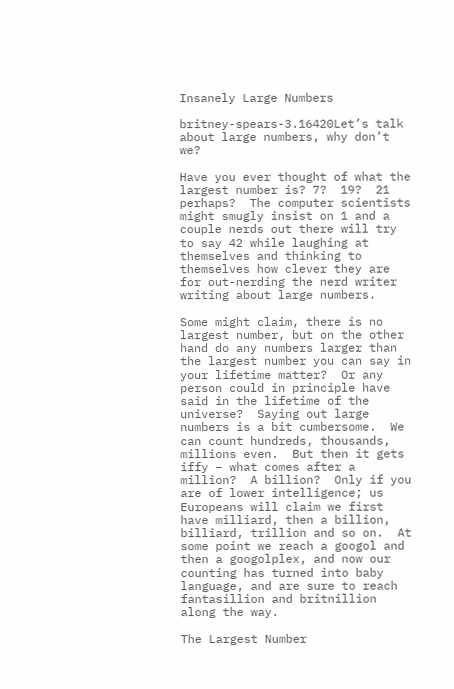Insanely Large Numbers

britney-spears-3.16420Let’s talk about large numbers, why don’t we?

Have you ever thought of what the largest number is? 7?  19?  21 perhaps?  The computer scientists might smugly insist on 1 and a couple nerds out there will try to say 42 while laughing at themselves and thinking to themselves how clever they are for out-nerding the nerd writer writing about large numbers.

Some might claim, there is no largest number, but on the other hand do any numbers larger than the largest number you can say in your lifetime matter?  Or any person could in principle have said in the lifetime of the universe?  Saying out large numbers is a bit cumbersome.  We can count hundreds, thousands, millions even.  But then it gets iffy – what comes after a million?  A billion?  Only if you are of lower intelligence; us Europeans will claim we first have milliard, then a billion, billiard, trillion and so on.  At some point we reach a googol and then a googolplex, and now our counting has turned into baby language, and are sure to reach fantasillion and britnillion along the way.

The Largest Number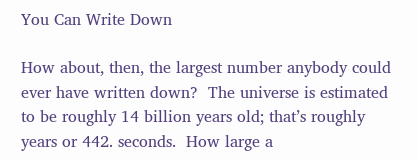You Can Write Down

How about, then, the largest number anybody could ever have written down?  The universe is estimated to be roughly 14 billion years old; that’s roughly years or 442. seconds.  How large a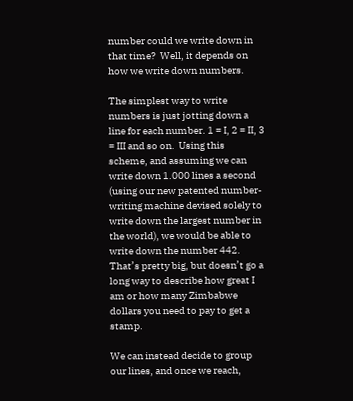number could we write down in that time?  Well, it depends on how we write down numbers.

The simplest way to write numbers is just jotting down a line for each number. 1 = I, 2 = II, 3 = III and so on.  Using this scheme, and assuming we can write down 1.000 lines a second (using our new patented number-writing machine devised solely to write down the largest number in the world), we would be able to write down the number 442.  That’s pretty big, but doesn’t go a long way to describe how great I am or how many Zimbabwe dollars you need to pay to get a stamp.

We can instead decide to group our lines, and once we reach,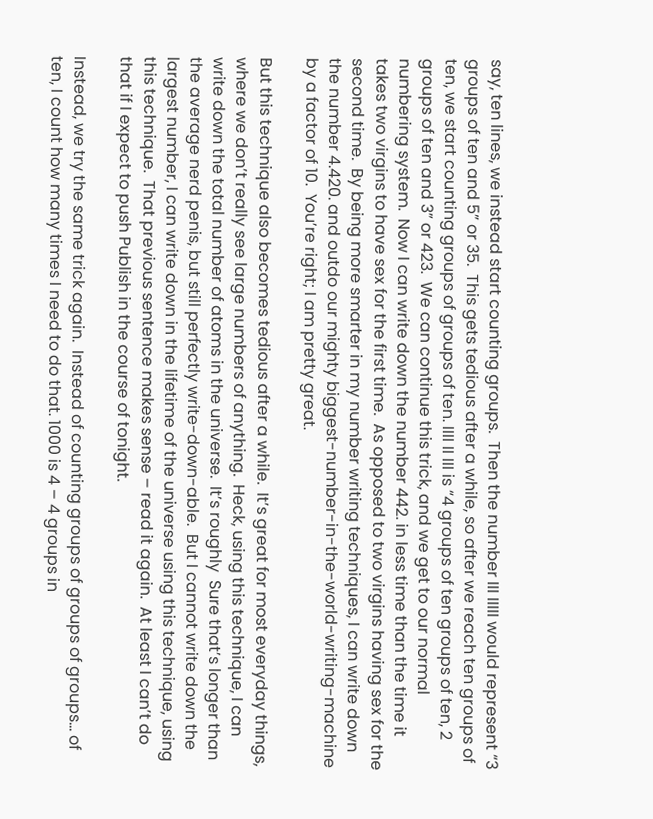say, ten lines, we instead start counting groups.  Then the number III IIIII would represent “3 groups of ten and 5” or 35.  This gets tedious after a while, so after we reach ten groups of ten, we start counting groups of groups of ten. IIII II III is “4 groups of ten groups of ten, 2 groups of ten and 3” or 423.  We can continue this trick, and we get to our normal numbering system.  Now I can write down the number 442. in less time than the time it takes two virgins to have sex for the first time.  As opposed to two virgins having sex for the second time.  By being more smarter in my number writing techniques, I can write down the number 4.420. and outdo our mighty biggest-number-in-the-world-writing-machine by a factor of 10.  You’re right; I am pretty great.

But this technique also becomes tedious after a while.  It’s great for most everyday things, where we don’t really see large numbers of anything.  Heck, using this technique, I can write down the total number of atoms in the universe.  It’s roughly  Sure that’s longer than the average nerd penis, but still perfectly write-down-able.  But I cannot write down the largest number, I can write down in the lifetime of the universe using this technique, using this technique.  That previous sentence makes sense – read it again.  At least I can’t do that if I expect to push Publish in the course of tonight.

Instead, we try the same trick again.  Instead of counting groups of groups of groups… of ten, I count how many times I need to do that. 1000 is 4 – 4 groups in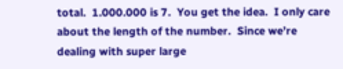total.  1.000.000 is 7.  You get the idea.  I only care about the length of the number.  Since we’re dealing with super large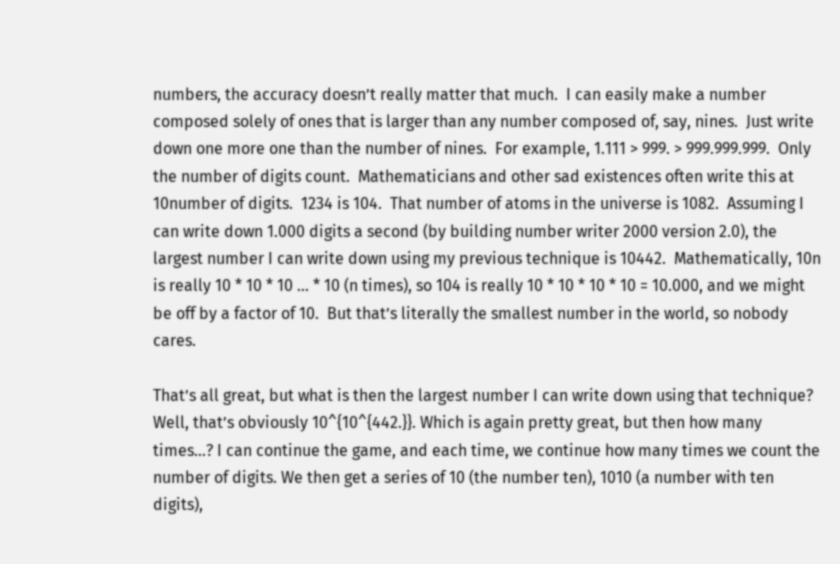numbers, the accuracy doesn’t really matter that much.  I can easily make a number composed solely of ones that is larger than any number composed of, say, nines.  Just write down one more one than the number of nines.  For example, 1.111 > 999. > 999.999.999.  Only the number of digits count.  Mathematicians and other sad existences often write this at 10number of digits.  1234 is 104.  That number of atoms in the universe is 1082.  Assuming I can write down 1.000 digits a second (by building number writer 2000 version 2.0), the largest number I can write down using my previous technique is 10442.  Mathematically, 10n is really 10 * 10 * 10 … * 10 (n times), so 104 is really 10 * 10 * 10 * 10 = 10.000, and we might be off by a factor of 10.  But that’s literally the smallest number in the world, so nobody cares.

That’s all great, but what is then the largest number I can write down using that technique?  Well, that’s obviously 10^{10^{442.}}. Which is again pretty great, but then how many times…? I can continue the game, and each time, we continue how many times we count the number of digits. We then get a series of 10 (the number ten), 1010 (a number with ten digits),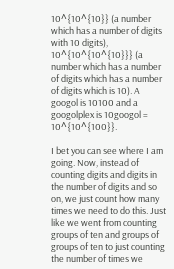10^{10^{10}} (a number which has a number of digits with 10 digits), 10^{10^{10^{10}}} (a number which has a number of digits which has a number of digits which is 10). A googol is 10100 and a googolplex is 10googol = 10^{10^{100}}.

I bet you can see where I am going. Now, instead of counting digits and digits in the number of digits and so on, we just count how many times we need to do this. Just like we went from counting groups of ten and groups of groups of ten to just counting the number of times we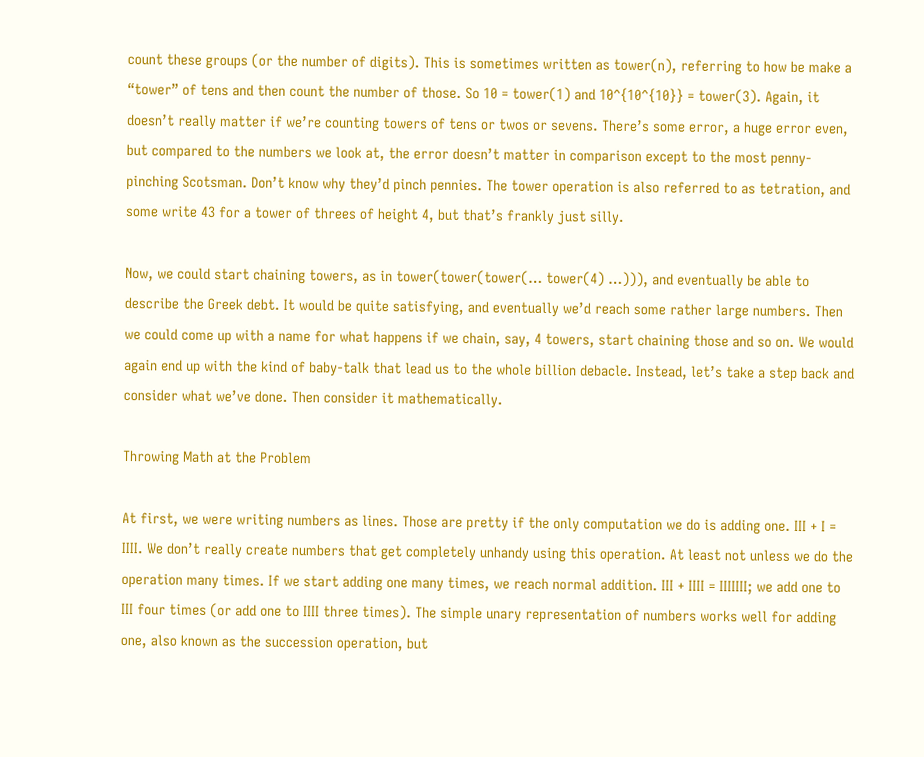count these groups (or the number of digits). This is sometimes written as tower(n), referring to how be make a “tower” of tens and then count the number of those. So 10 = tower(1) and 10^{10^{10}} = tower(3). Again, it doesn’t really matter if we’re counting towers of tens or twos or sevens. There’s some error, a huge error even, but compared to the numbers we look at, the error doesn’t matter in comparison except to the most penny-pinching Scotsman. Don’t know why they’d pinch pennies. The tower operation is also referred to as tetration, and some write 43 for a tower of threes of height 4, but that’s frankly just silly.

Now, we could start chaining towers, as in tower(tower(tower(… tower(4) …))), and eventually be able to describe the Greek debt. It would be quite satisfying, and eventually we’d reach some rather large numbers. Then we could come up with a name for what happens if we chain, say, 4 towers, start chaining those and so on. We would again end up with the kind of baby-talk that lead us to the whole billion debacle. Instead, let’s take a step back and consider what we’ve done. Then consider it mathematically.

Throwing Math at the Problem

At first, we were writing numbers as lines. Those are pretty if the only computation we do is adding one. III + I = IIII. We don’t really create numbers that get completely unhandy using this operation. At least not unless we do the operation many times. If we start adding one many times, we reach normal addition. III + IIII = IIIIIII; we add one to III four times (or add one to IIII three times). The simple unary representation of numbers works well for adding one, also known as the succession operation, but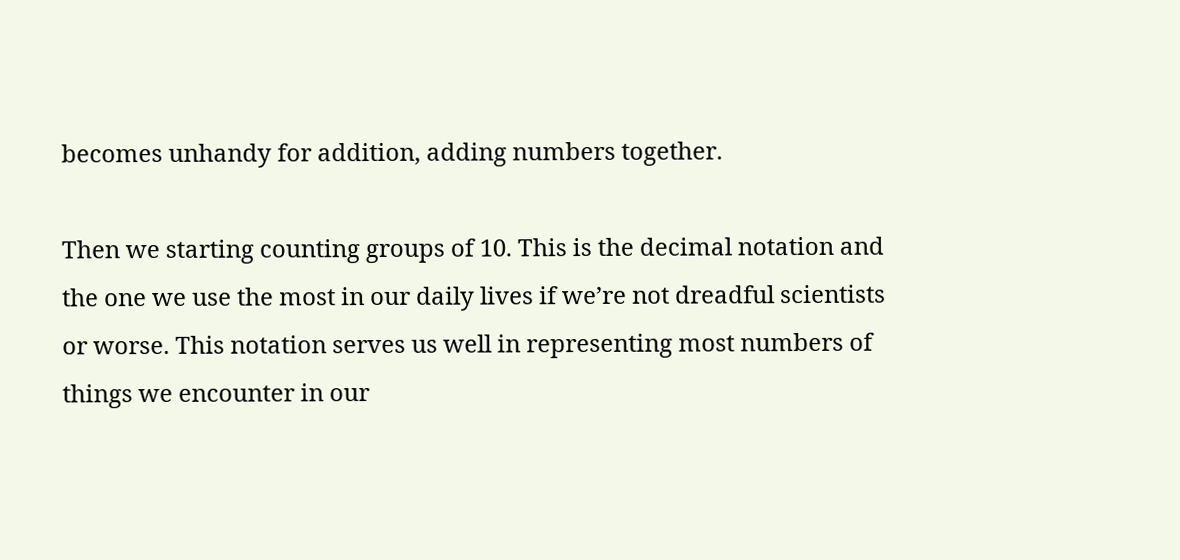becomes unhandy for addition, adding numbers together.

Then we starting counting groups of 10. This is the decimal notation and the one we use the most in our daily lives if we’re not dreadful scientists or worse. This notation serves us well in representing most numbers of things we encounter in our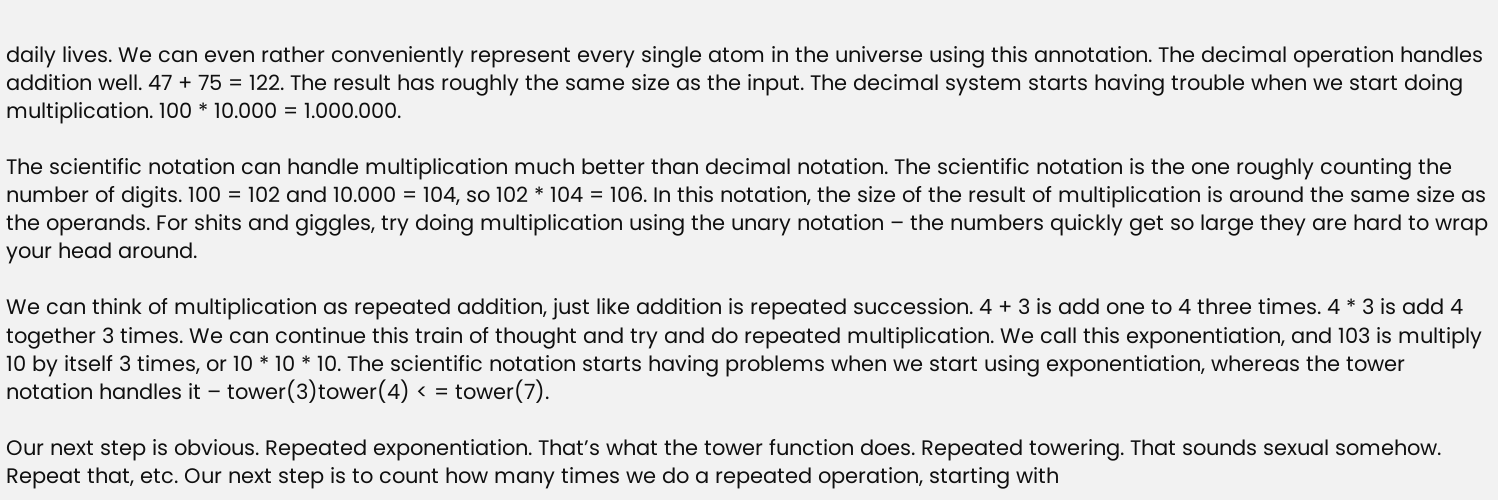daily lives. We can even rather conveniently represent every single atom in the universe using this annotation. The decimal operation handles addition well. 47 + 75 = 122. The result has roughly the same size as the input. The decimal system starts having trouble when we start doing multiplication. 100 * 10.000 = 1.000.000.

The scientific notation can handle multiplication much better than decimal notation. The scientific notation is the one roughly counting the number of digits. 100 = 102 and 10.000 = 104, so 102 * 104 = 106. In this notation, the size of the result of multiplication is around the same size as the operands. For shits and giggles, try doing multiplication using the unary notation – the numbers quickly get so large they are hard to wrap your head around.

We can think of multiplication as repeated addition, just like addition is repeated succession. 4 + 3 is add one to 4 three times. 4 * 3 is add 4 together 3 times. We can continue this train of thought and try and do repeated multiplication. We call this exponentiation, and 103 is multiply 10 by itself 3 times, or 10 * 10 * 10. The scientific notation starts having problems when we start using exponentiation, whereas the tower notation handles it – tower(3)tower(4) < = tower(7).

Our next step is obvious. Repeated exponentiation. That’s what the tower function does. Repeated towering. That sounds sexual somehow. Repeat that, etc. Our next step is to count how many times we do a repeated operation, starting with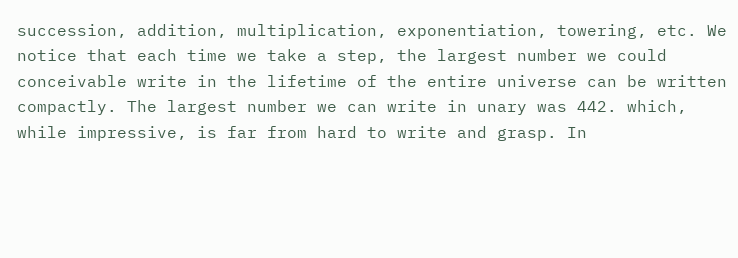succession, addition, multiplication, exponentiation, towering, etc. We notice that each time we take a step, the largest number we could conceivable write in the lifetime of the entire universe can be written compactly. The largest number we can write in unary was 442. which, while impressive, is far from hard to write and grasp. In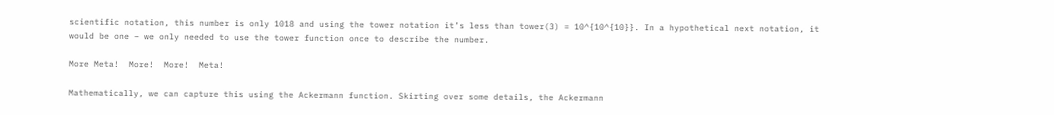scientific notation, this number is only 1018 and using the tower notation it’s less than tower(3) = 10^{10^{10}}. In a hypothetical next notation, it would be one – we only needed to use the tower function once to describe the number.

More Meta!  More!  More!  Meta!

Mathematically, we can capture this using the Ackermann function. Skirting over some details, the Ackermann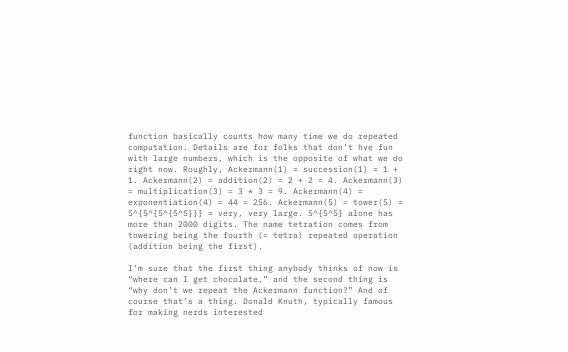function basically counts how many time we do repeated computation. Details are for folks that don’t hve fun with large numbers, which is the opposite of what we do right now. Roughly, Ackermann(1) = succession(1) = 1 + 1. Ackermann(2) = addition(2) = 2 + 2 = 4. Ackermann(3) = multiplication(3) = 3 * 3 = 9. Ackermann(4) = exponentiation(4) = 44 = 256. Ackermann(5) = tower(5) = 5^{5^{5^{5^5}}} = very, very large. 5^{5^5} alone has more than 2000 digits. The name tetration comes from towering being the fourth (= tetra) repeated operation (addition being the first).

I’m sure that the first thing anybody thinks of now is “where can I get chocolate,” and the second thing is “why don’t we repeat the Ackermann function?” And of course that’s a thing. Donald Knuth, typically famous for making nerds interested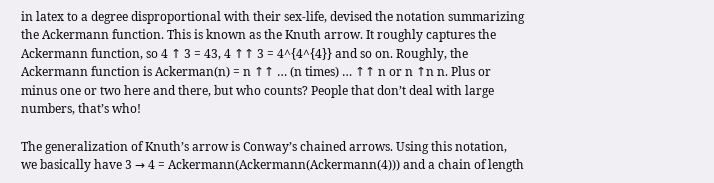in latex to a degree disproportional with their sex-life, devised the notation summarizing the Ackermann function. This is known as the Knuth arrow. It roughly captures the Ackermann function, so 4 ↑ 3 = 43, 4 ↑↑ 3 = 4^{4^{4}} and so on. Roughly, the Ackermann function is Ackerman(n) = n ↑↑ … (n times) … ↑↑ n or n ↑n n. Plus or minus one or two here and there, but who counts? People that don’t deal with large numbers, that’s who!

The generalization of Knuth’s arrow is Conway’s chained arrows. Using this notation, we basically have 3 → 4 = Ackermann(Ackermann(Ackermann(4))) and a chain of length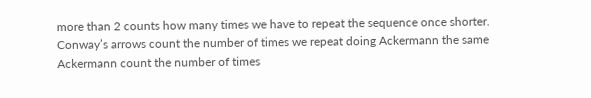more than 2 counts how many times we have to repeat the sequence once shorter. Conway’s arrows count the number of times we repeat doing Ackermann the same Ackermann count the number of times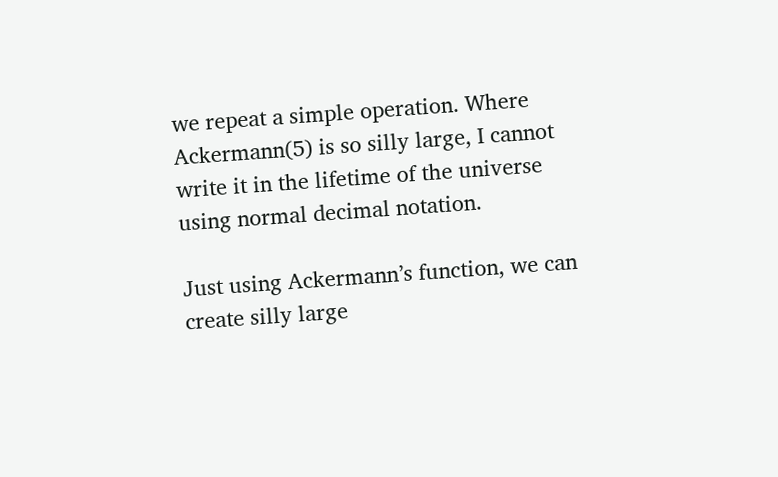we repeat a simple operation. Where Ackermann(5) is so silly large, I cannot write it in the lifetime of the universe using normal decimal notation.

Just using Ackermann’s function, we can create silly large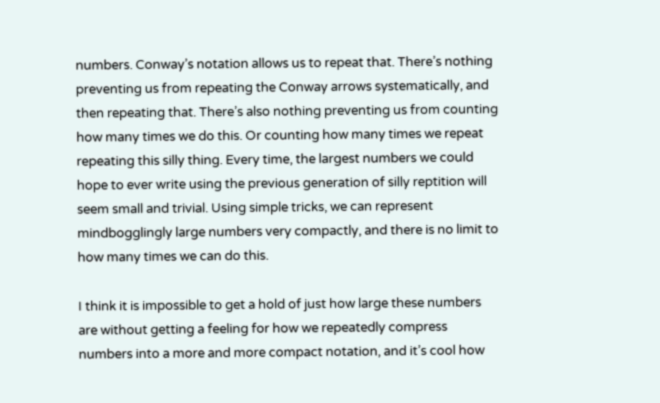numbers. Conway’s notation allows us to repeat that. There’s nothing preventing us from repeating the Conway arrows systematically, and then repeating that. There’s also nothing preventing us from counting how many times we do this. Or counting how many times we repeat repeating this silly thing. Every time, the largest numbers we could hope to ever write using the previous generation of silly reptition will seem small and trivial. Using simple tricks, we can represent mindbogglingly large numbers very compactly, and there is no limit to how many times we can do this.

I think it is impossible to get a hold of just how large these numbers are without getting a feeling for how we repeatedly compress numbers into a more and more compact notation, and it’s cool how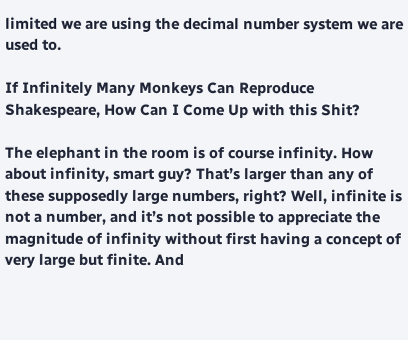limited we are using the decimal number system we are used to.

If Infinitely Many Monkeys Can Reproduce Shakespeare, How Can I Come Up with this Shit?

The elephant in the room is of course infinity. How about infinity, smart guy? That’s larger than any of these supposedly large numbers, right? Well, infinite is not a number, and it’s not possible to appreciate the magnitude of infinity without first having a concept of very large but finite. And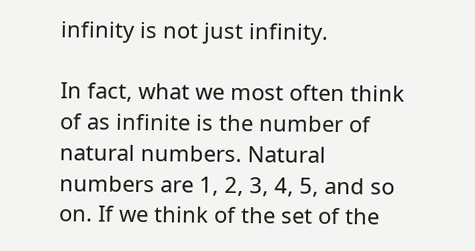infinity is not just infinity.

In fact, what we most often think of as infinite is the number of natural numbers. Natural numbers are 1, 2, 3, 4, 5, and so on. If we think of the set of the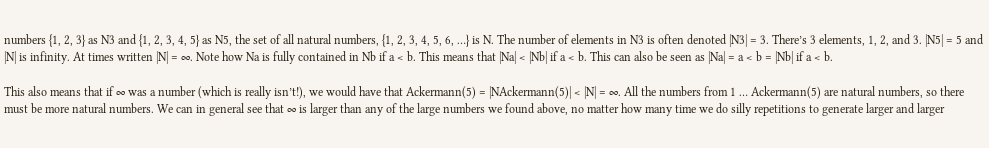numbers {1, 2, 3} as N3 and {1, 2, 3, 4, 5} as N5, the set of all natural numbers, {1, 2, 3, 4, 5, 6, …} is N. The number of elements in N3 is often denoted |N3| = 3. There’s 3 elements, 1, 2, and 3. |N5| = 5 and |N| is infinity. At times written |N| = ∞. Note how Na is fully contained in Nb if a < b. This means that |Na| < |Nb| if a < b. This can also be seen as |Na| = a < b = |Nb| if a < b.

This also means that if ∞ was a number (which is really isn’t!), we would have that Ackermann(5) = |NAckermann(5)| < |N| = ∞. All the numbers from 1 … Ackermann(5) are natural numbers, so there must be more natural numbers. We can in general see that ∞ is larger than any of the large numbers we found above, no matter how many time we do silly repetitions to generate larger and larger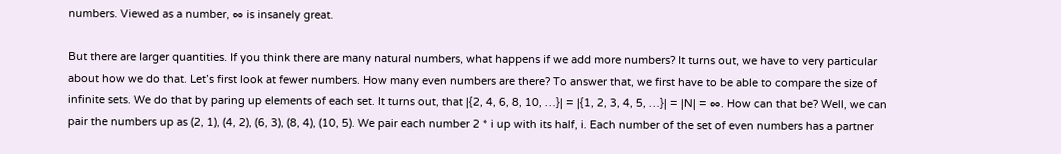numbers. Viewed as a number, ∞ is insanely great.

But there are larger quantities. If you think there are many natural numbers, what happens if we add more numbers? It turns out, we have to very particular about how we do that. Let’s first look at fewer numbers. How many even numbers are there? To answer that, we first have to be able to compare the size of infinite sets. We do that by paring up elements of each set. It turns out, that |{2, 4, 6, 8, 10, …}| = |{1, 2, 3, 4, 5, …}| = |N| = ∞. How can that be? Well, we can pair the numbers up as (2, 1), (4, 2), (6, 3), (8, 4), (10, 5). We pair each number 2 * i up with its half, i. Each number of the set of even numbers has a partner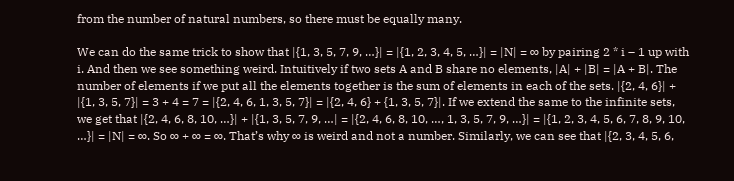from the number of natural numbers, so there must be equally many.

We can do the same trick to show that |{1, 3, 5, 7, 9, …}| = |{1, 2, 3, 4, 5, …}| = |N| = ∞ by pairing 2 * i – 1 up with i. And then we see something weird. Intuitively if two sets A and B share no elements, |A| + |B| = |A + B|. The number of elements if we put all the elements together is the sum of elements in each of the sets. |{2, 4, 6}| + |{1, 3, 5, 7}| = 3 + 4 = 7 = |{2, 4, 6, 1, 3, 5, 7}| = |{2, 4, 6} + {1, 3, 5, 7}|. If we extend the same to the infinite sets, we get that |{2, 4, 6, 8, 10, …}| + |{1, 3, 5, 7, 9, …| = |{2, 4, 6, 8, 10, …, 1, 3, 5, 7, 9, …}| = |{1, 2, 3, 4, 5, 6, 7, 8, 9, 10, …}| = |N| = ∞. So ∞ + ∞ = ∞. That’s why ∞ is weird and not a number. Similarly, we can see that |{2, 3, 4, 5, 6,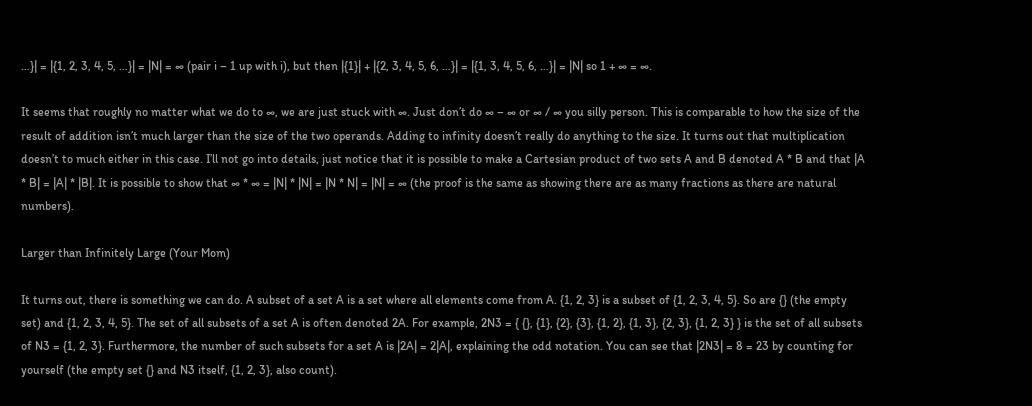…}| = |{1, 2, 3, 4, 5, …}| = |N| = ∞ (pair i – 1 up with i), but then |{1}| + |{2, 3, 4, 5, 6, …}| = |{1, 3, 4, 5, 6, …}| = |N| so 1 + ∞ = ∞.

It seems that roughly no matter what we do to ∞, we are just stuck with ∞. Just don’t do ∞ – ∞ or ∞ / ∞ you silly person. This is comparable to how the size of the result of addition isn’t much larger than the size of the two operands. Adding to infinity doesn’t really do anything to the size. It turns out that multiplication doesn’t to much either in this case. I’ll not go into details, just notice that it is possible to make a Cartesian product of two sets A and B denoted A * B and that |A * B| = |A| * |B|. It is possible to show that ∞ * ∞ = |N| * |N| = |N * N| = |N| = ∞ (the proof is the same as showing there are as many fractions as there are natural numbers).

Larger than Infinitely Large (Your Mom)

It turns out, there is something we can do. A subset of a set A is a set where all elements come from A. {1, 2, 3} is a subset of {1, 2, 3, 4, 5}. So are {} (the empty set) and {1, 2, 3, 4, 5}. The set of all subsets of a set A is often denoted 2A. For example, 2N3 = { {}, {1}, {2}, {3}, {1, 2}, {1, 3}, {2, 3}, {1, 2, 3} } is the set of all subsets of N3 = {1, 2, 3}. Furthermore, the number of such subsets for a set A is |2A| = 2|A|, explaining the odd notation. You can see that |2N3| = 8 = 23 by counting for yourself (the empty set {} and N3 itself, {1, 2, 3}, also count).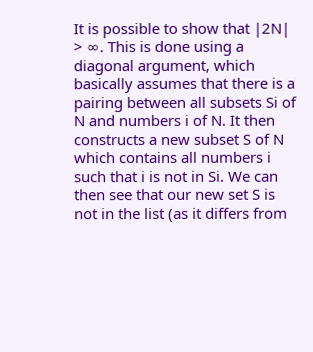It is possible to show that |2N| > ∞. This is done using a diagonal argument, which basically assumes that there is a pairing between all subsets Si of N and numbers i of N. It then constructs a new subset S of N which contains all numbers i such that i is not in Si. We can then see that our new set S is not in the list (as it differs from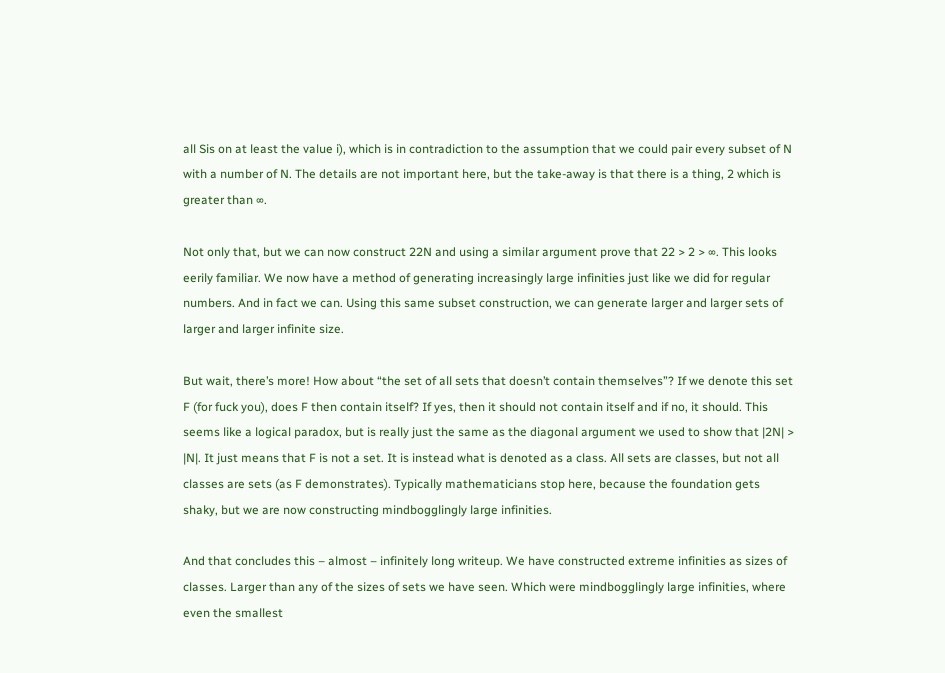all Sis on at least the value i), which is in contradiction to the assumption that we could pair every subset of N with a number of N. The details are not important here, but the take-away is that there is a thing, 2 which is greater than ∞.

Not only that, but we can now construct 22N and using a similar argument prove that 22 > 2 > ∞. This looks eerily familiar. We now have a method of generating increasingly large infinities just like we did for regular numbers. And in fact we can. Using this same subset construction, we can generate larger and larger sets of larger and larger infinite size.

But wait, there’s more! How about “the set of all sets that doesn’t contain themselves”? If we denote this set F (for fuck you), does F then contain itself? If yes, then it should not contain itself and if no, it should. This seems like a logical paradox, but is really just the same as the diagonal argument we used to show that |2N| > |N|. It just means that F is not a set. It is instead what is denoted as a class. All sets are classes, but not all classes are sets (as F demonstrates). Typically mathematicians stop here, because the foundation gets shaky, but we are now constructing mindbogglingly large infinities.

And that concludes this – almost – infinitely long writeup. We have constructed extreme infinities as sizes of classes. Larger than any of the sizes of sets we have seen. Which were mindbogglingly large infinities, where even the smallest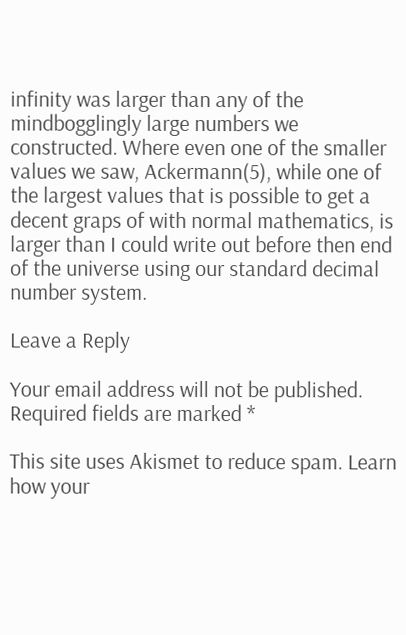infinity was larger than any of the mindbogglingly large numbers we constructed. Where even one of the smaller values we saw, Ackermann(5), while one of the largest values that is possible to get a decent graps of with normal mathematics, is larger than I could write out before then end of the universe using our standard decimal number system.

Leave a Reply

Your email address will not be published. Required fields are marked *

This site uses Akismet to reduce spam. Learn how your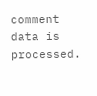comment data is processed.